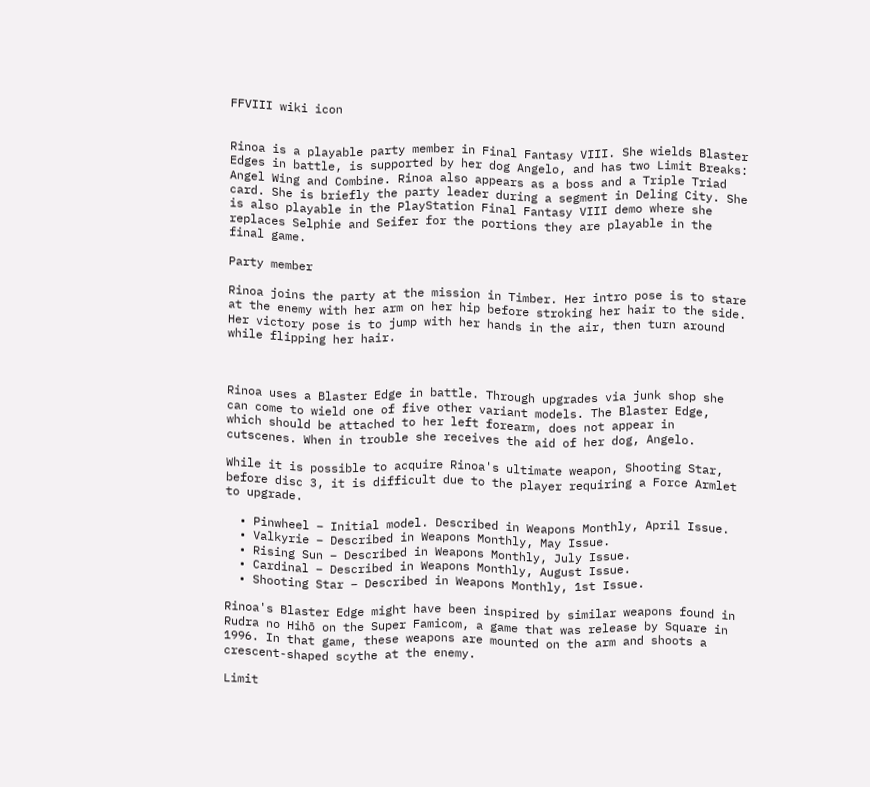FFVIII wiki icon


Rinoa is a playable party member in Final Fantasy VIII. She wields Blaster Edges in battle, is supported by her dog Angelo, and has two Limit Breaks: Angel Wing and Combine. Rinoa also appears as a boss and a Triple Triad card. She is briefly the party leader during a segment in Deling City. She is also playable in the PlayStation Final Fantasy VIII demo where she replaces Selphie and Seifer for the portions they are playable in the final game.

Party member

Rinoa joins the party at the mission in Timber. Her intro pose is to stare at the enemy with her arm on her hip before stroking her hair to the side. Her victory pose is to jump with her hands in the air, then turn around while flipping her hair.



Rinoa uses a Blaster Edge in battle. Through upgrades via junk shop she can come to wield one of five other variant models. The Blaster Edge, which should be attached to her left forearm, does not appear in cutscenes. When in trouble she receives the aid of her dog, Angelo.

While it is possible to acquire Rinoa's ultimate weapon, Shooting Star, before disc 3, it is difficult due to the player requiring a Force Armlet to upgrade.

  • Pinwheel – Initial model. Described in Weapons Monthly, April Issue.
  • Valkyrie – Described in Weapons Monthly, May Issue.
  • Rising Sun – Described in Weapons Monthly, July Issue.
  • Cardinal – Described in Weapons Monthly, August Issue.
  • Shooting Star – Described in Weapons Monthly, 1st Issue.

Rinoa's Blaster Edge might have been inspired by similar weapons found in Rudra no Hihō on the Super Famicom, a game that was release by Square in 1996. In that game, these weapons are mounted on the arm and shoots a crescent-shaped scythe at the enemy.

Limit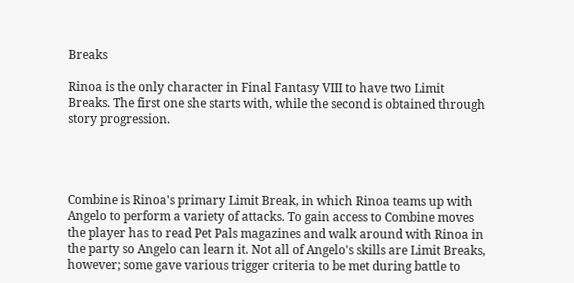Breaks

Rinoa is the only character in Final Fantasy VIII to have two Limit Breaks. The first one she starts with, while the second is obtained through story progression.




Combine is Rinoa's primary Limit Break, in which Rinoa teams up with Angelo to perform a variety of attacks. To gain access to Combine moves the player has to read Pet Pals magazines and walk around with Rinoa in the party so Angelo can learn it. Not all of Angelo's skills are Limit Breaks, however; some gave various trigger criteria to be met during battle to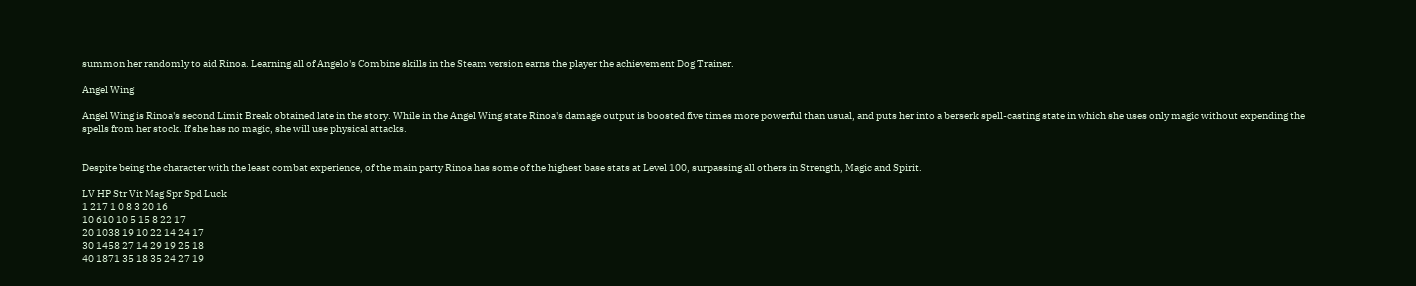summon her randomly to aid Rinoa. Learning all of Angelo's Combine skills in the Steam version earns the player the achievement Dog Trainer.

Angel Wing

Angel Wing is Rinoa's second Limit Break obtained late in the story. While in the Angel Wing state Rinoa's damage output is boosted five times more powerful than usual, and puts her into a berserk spell-casting state in which she uses only magic without expending the spells from her stock. If she has no magic, she will use physical attacks.


Despite being the character with the least combat experience, of the main party Rinoa has some of the highest base stats at Level 100, surpassing all others in Strength, Magic and Spirit.

LV HP Str Vit Mag Spr Spd Luck
1 217 1 0 8 3 20 16
10 610 10 5 15 8 22 17
20 1038 19 10 22 14 24 17
30 1458 27 14 29 19 25 18
40 1871 35 18 35 24 27 19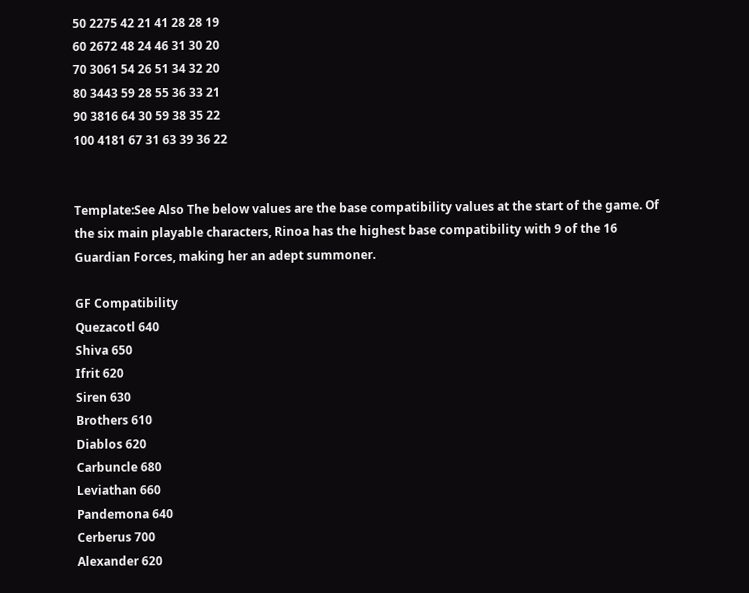50 2275 42 21 41 28 28 19
60 2672 48 24 46 31 30 20
70 3061 54 26 51 34 32 20
80 3443 59 28 55 36 33 21
90 3816 64 30 59 38 35 22
100 4181 67 31 63 39 36 22


Template:See Also The below values are the base compatibility values at the start of the game. Of the six main playable characters, Rinoa has the highest base compatibility with 9 of the 16 Guardian Forces, making her an adept summoner.

GF Compatibility
Quezacotl 640
Shiva 650
Ifrit 620
Siren 630
Brothers 610
Diablos 620
Carbuncle 680
Leviathan 660
Pandemona 640
Cerberus 700
Alexander 620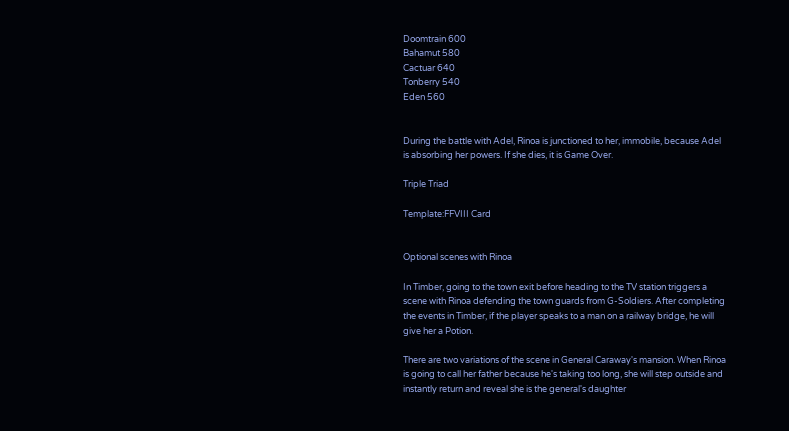Doomtrain 600
Bahamut 580
Cactuar 640
Tonberry 540
Eden 560


During the battle with Adel, Rinoa is junctioned to her, immobile, because Adel is absorbing her powers. If she dies, it is Game Over.

Triple Triad

Template:FFVIII Card


Optional scenes with Rinoa

In Timber, going to the town exit before heading to the TV station triggers a scene with Rinoa defending the town guards from G-Soldiers. After completing the events in Timber, if the player speaks to a man on a railway bridge, he will give her a Potion.

There are two variations of the scene in General Caraway's mansion. When Rinoa is going to call her father because he's taking too long, she will step outside and instantly return and reveal she is the general's daughter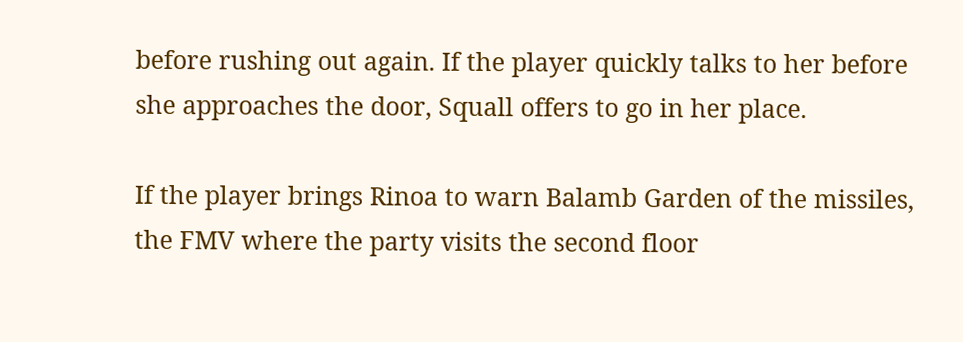before rushing out again. If the player quickly talks to her before she approaches the door, Squall offers to go in her place.

If the player brings Rinoa to warn Balamb Garden of the missiles, the FMV where the party visits the second floor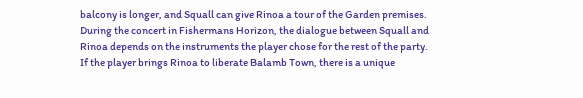balcony is longer, and Squall can give Rinoa a tour of the Garden premises. During the concert in Fishermans Horizon, the dialogue between Squall and Rinoa depends on the instruments the player chose for the rest of the party. If the player brings Rinoa to liberate Balamb Town, there is a unique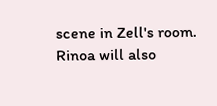scene in Zell's room. Rinoa will also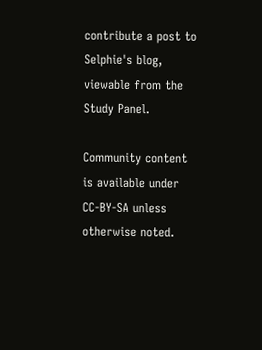contribute a post to Selphie's blog, viewable from the Study Panel.

Community content is available under CC-BY-SA unless otherwise noted.